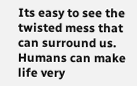Its easy to see the twisted mess that can surround us. Humans can make life very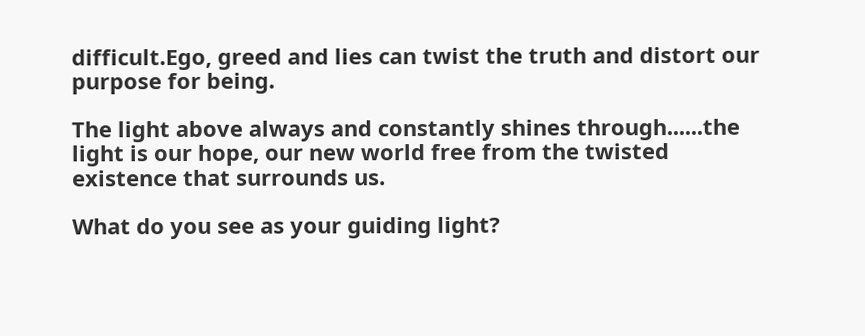difficult.Ego, greed and lies can twist the truth and distort our purpose for being.

The light above always and constantly shines through......the light is our hope, our new world free from the twisted existence that surrounds us.

What do you see as your guiding light?